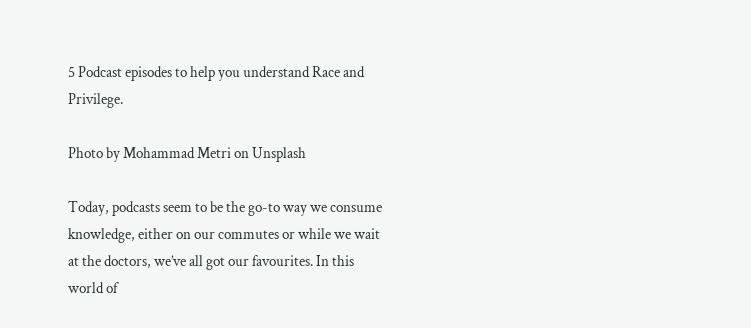5 Podcast episodes to help you understand Race and Privilege.

Photo by Mohammad Metri on Unsplash

Today, podcasts seem to be the go-to way we consume knowledge, either on our commutes or while we wait at the doctors, we’ve all got our favourites. In this world of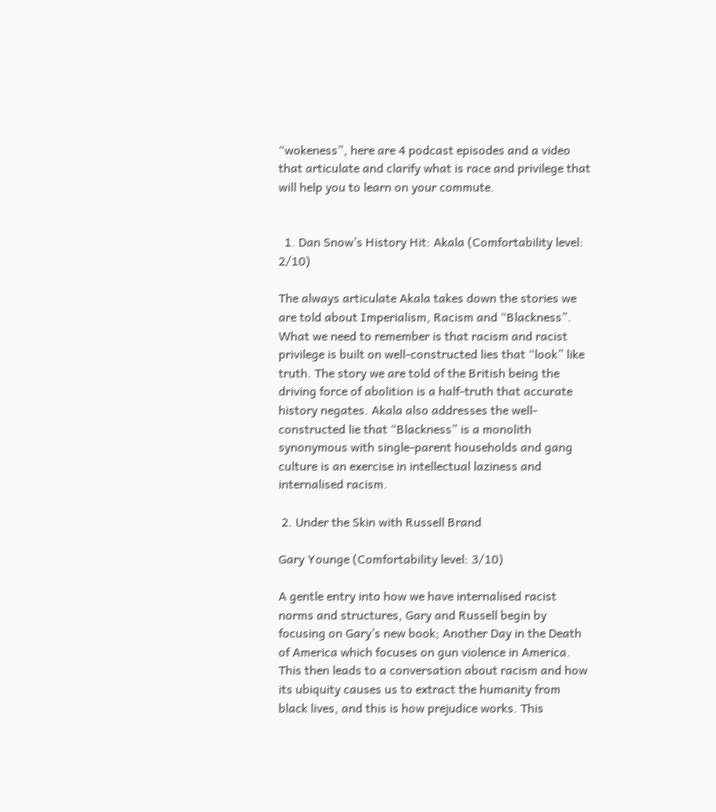“wokeness”, here are 4 podcast episodes and a video that articulate and clarify what is race and privilege that will help you to learn on your commute.


  1. Dan Snow’s History Hit: Akala (Comfortability level: 2/10)

The always articulate Akala takes down the stories we are told about Imperialism, Racism and “Blackness”. What we need to remember is that racism and racist privilege is built on well-constructed lies that “look” like truth. The story we are told of the British being the driving force of abolition is a half-truth that accurate history negates. Akala also addresses the well-constructed lie that “Blackness” is a monolith synonymous with single-parent households and gang culture is an exercise in intellectual laziness and internalised racism.

 2. Under the Skin with Russell Brand

Gary Younge (Comfortability level: 3/10)

A gentle entry into how we have internalised racist norms and structures, Gary and Russell begin by focusing on Gary’s new book; Another Day in the Death of America which focuses on gun violence in America. This then leads to a conversation about racism and how its ubiquity causes us to extract the humanity from black lives, and this is how prejudice works. This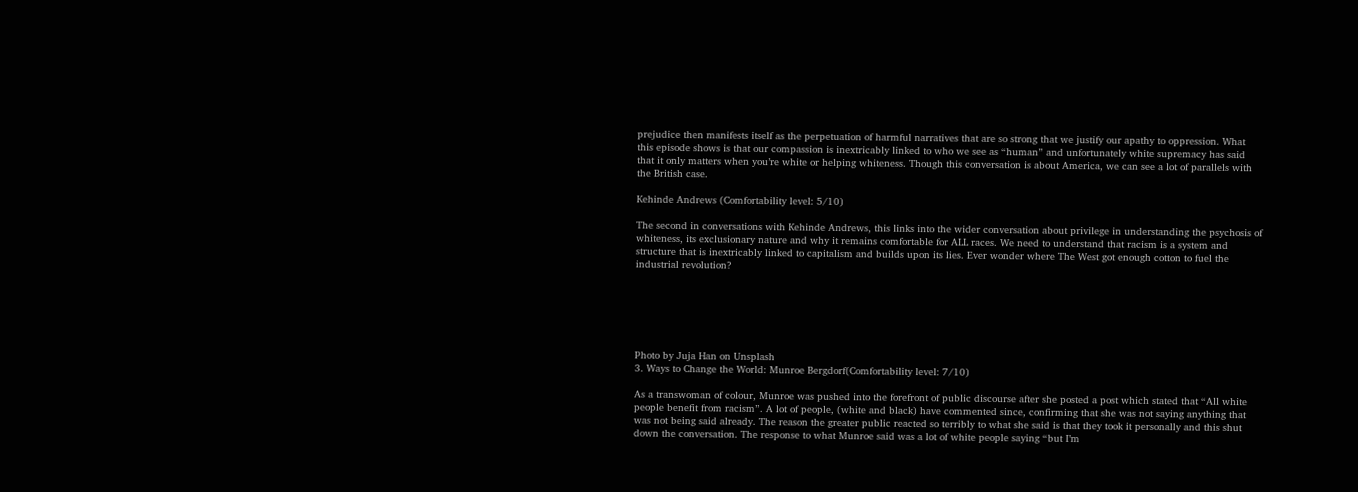prejudice then manifests itself as the perpetuation of harmful narratives that are so strong that we justify our apathy to oppression. What this episode shows is that our compassion is inextricably linked to who we see as “human” and unfortunately white supremacy has said that it only matters when you’re white or helping whiteness. Though this conversation is about America, we can see a lot of parallels with the British case.

Kehinde Andrews (Comfortability level: 5/10)

The second in conversations with Kehinde Andrews, this links into the wider conversation about privilege in understanding the psychosis of whiteness, its exclusionary nature and why it remains comfortable for ALL races. We need to understand that racism is a system and structure that is inextricably linked to capitalism and builds upon its lies. Ever wonder where The West got enough cotton to fuel the industrial revolution?






Photo by Juja Han on Unsplash
3. Ways to Change the World: Munroe Bergdorf(Comfortability level: 7/10)

As a transwoman of colour, Munroe was pushed into the forefront of public discourse after she posted a post which stated that “All white people benefit from racism”. A lot of people, (white and black) have commented since, confirming that she was not saying anything that was not being said already. The reason the greater public reacted so terribly to what she said is that they took it personally and this shut down the conversation. The response to what Munroe said was a lot of white people saying “but I’m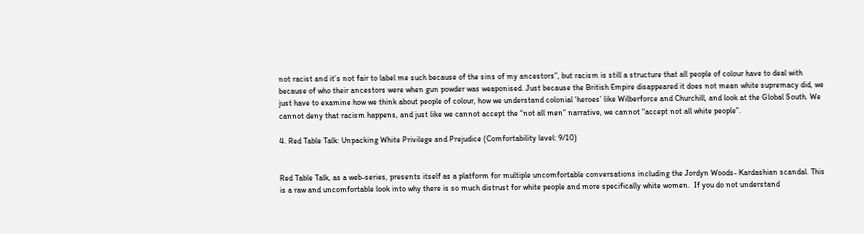not racist and it’s not fair to label me such because of the sins of my ancestors”, but racism is still a structure that all people of colour have to deal with because of who their ancestors were when gun powder was weaponised. Just because the British Empire disappeared it does not mean white supremacy did, we just have to examine how we think about people of colour, how we understand colonial ‘heroes’ like Wilberforce and Churchill, and look at the Global South. We cannot deny that racism happens, and just like we cannot accept the “not all men” narrative, we cannot “accept not all white people”.

4. Red Table Talk: Unpacking White Privilege and Prejudice (Comfortability level: 9/10)


Red Table Talk, as a web-series, presents itself as a platform for multiple uncomfortable conversations including the Jordyn Woods- Kardashian scandal. This is a raw and uncomfortable look into why there is so much distrust for white people and more specifically white women.  If you do not understand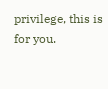privilege, this is for you.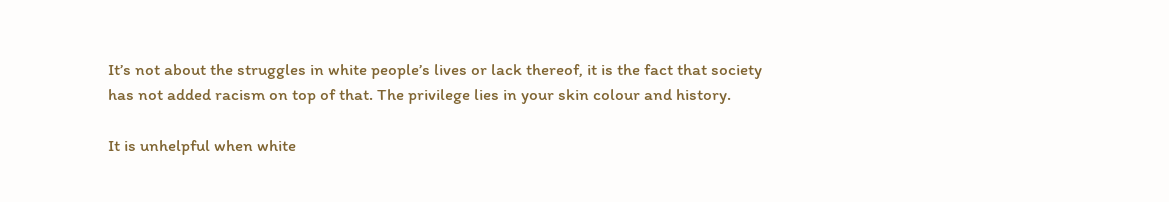It’s not about the struggles in white people’s lives or lack thereof, it is the fact that society has not added racism on top of that. The privilege lies in your skin colour and history.

It is unhelpful when white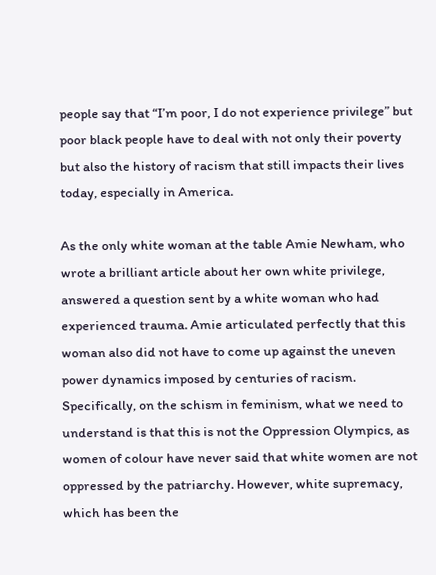people say that “I’m poor, I do not experience privilege” but poor black people have to deal with not only their poverty but also the history of racism that still impacts their lives today, especially in America.

As the only white woman at the table Amie Newham, who wrote a brilliant article about her own white privilege, answered a question sent by a white woman who had experienced trauma. Amie articulated perfectly that this woman also did not have to come up against the uneven power dynamics imposed by centuries of racism. Specifically, on the schism in feminism, what we need to understand is that this is not the Oppression Olympics, as women of colour have never said that white women are not oppressed by the patriarchy. However, white supremacy, which has been the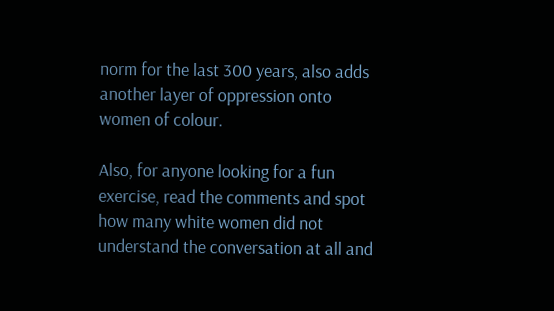norm for the last 300 years, also adds another layer of oppression onto women of colour.

Also, for anyone looking for a fun exercise, read the comments and spot how many white women did not understand the conversation at all and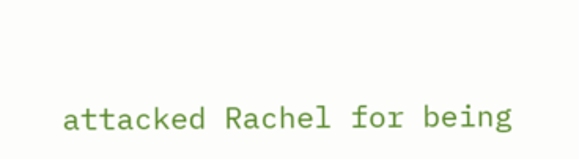attacked Rachel for being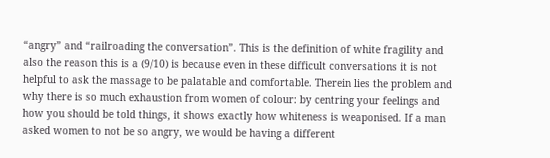“angry” and “railroading the conversation”. This is the definition of white fragility and also the reason this is a (9/10) is because even in these difficult conversations it is not helpful to ask the massage to be palatable and comfortable. Therein lies the problem and why there is so much exhaustion from women of colour: by centring your feelings and how you should be told things, it shows exactly how whiteness is weaponised. If a man asked women to not be so angry, we would be having a different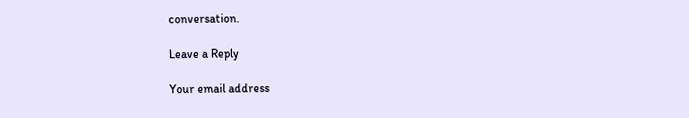conversation.

Leave a Reply

Your email address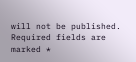will not be published. Required fields are marked *